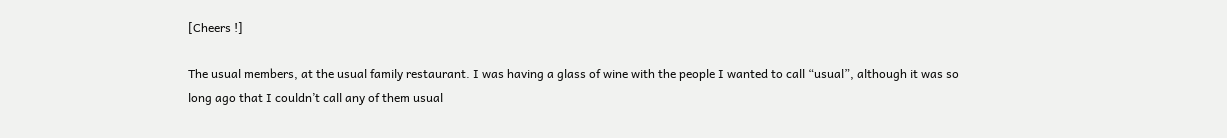[Cheers !]

The usual members, at the usual family restaurant. I was having a glass of wine with the people I wanted to call “usual”, although it was so long ago that I couldn’t call any of them usual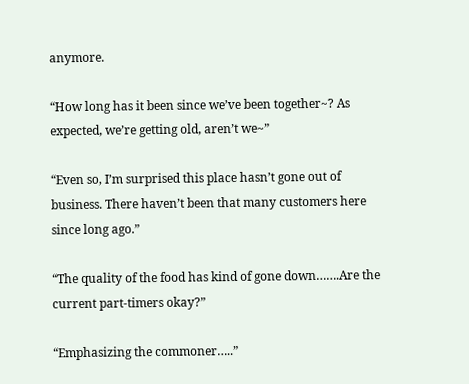anymore.

“How long has it been since we’ve been together~? As expected, we’re getting old, aren’t we~”

“Even so, I’m surprised this place hasn’t gone out of business. There haven’t been that many customers here since long ago.”

“The quality of the food has kind of gone down…….Are the current part-timers okay?”

“Emphasizing the commoner…..”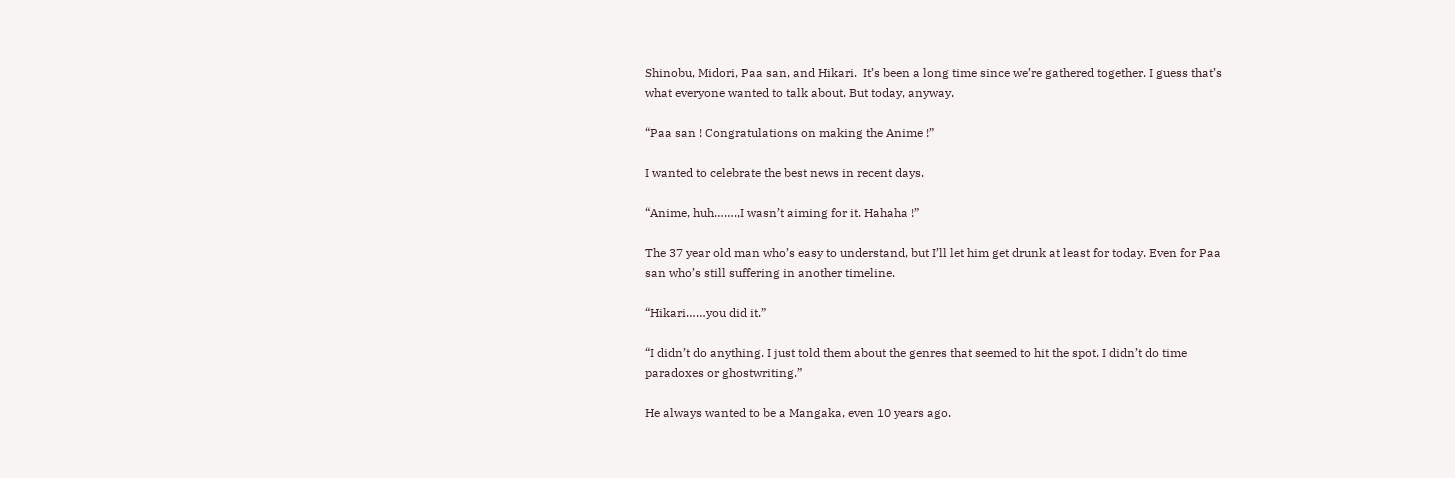Shinobu, Midori, Paa san, and Hikari.  It’s been a long time since we’re gathered together. I guess that’s what everyone wanted to talk about. But today, anyway.

“Paa san ! Congratulations on making the Anime !”

I wanted to celebrate the best news in recent days.

“Anime, huh…….,I wasn’t aiming for it. Hahaha !”

The 37 year old man who’s easy to understand, but I’ll let him get drunk at least for today. Even for Paa san who’s still suffering in another timeline.

“Hikari……you did it.”

“I didn’t do anything. I just told them about the genres that seemed to hit the spot. I didn’t do time paradoxes or ghostwriting.”

He always wanted to be a Mangaka, even 10 years ago.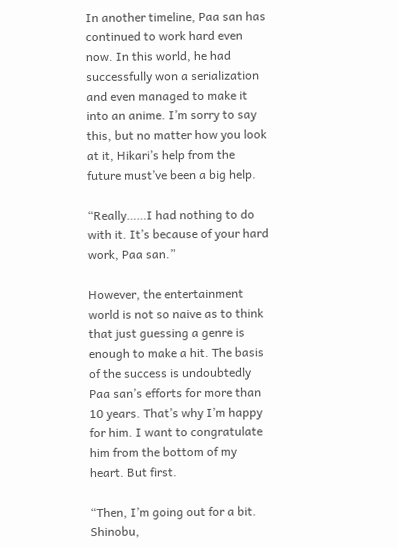In another timeline, Paa san has continued to work hard even now. In this world, he had successfully won a serialization and even managed to make it into an anime. I’m sorry to say this, but no matter how you look at it, Hikari’s help from the future must’ve been a big help.

“Really……I had nothing to do with it. It’s because of your hard work, Paa san.”

However, the entertainment world is not so naive as to think that just guessing a genre is enough to make a hit. The basis of the success is undoubtedly Paa san’s efforts for more than 10 years. That’s why I’m happy for him. I want to congratulate him from the bottom of my heart. But first.

“Then, I’m going out for a bit. Shinobu,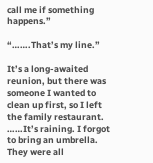call me if something happens.”

“…….That’s my line.”

It’s a long-awaited reunion, but there was someone I wanted to clean up first, so I left the family restaurant. ……It’s raining. I forgot to bring an umbrella. They were all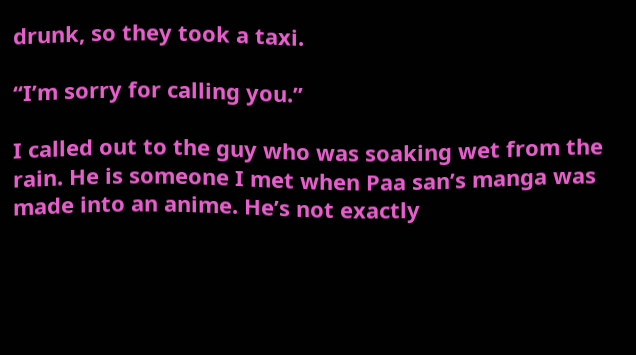drunk, so they took a taxi.

“I’m sorry for calling you.”

I called out to the guy who was soaking wet from the rain. He is someone I met when Paa san’s manga was made into an anime. He’s not exactly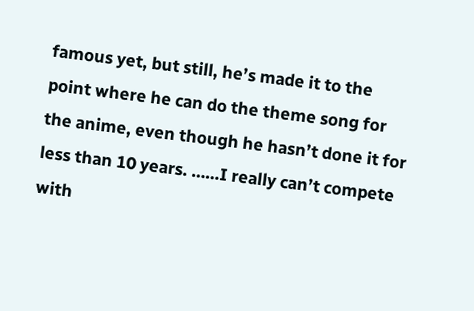famous yet, but still, he’s made it to the point where he can do the theme song for the anime, even though he hasn’t done it for less than 10 years. ……I really can’t compete with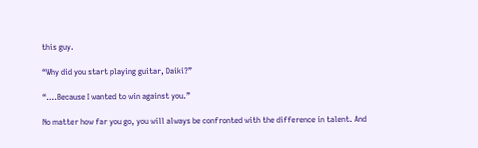this guy.

“Why did you start playing guitar, Daiki?”

“….Because I wanted to win against you.”

No matter how far you go, you will always be confronted with the difference in talent. And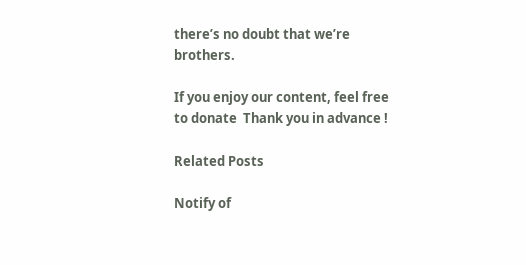there’s no doubt that we’re brothers.

If you enjoy our content, feel free to donate  Thank you in advance !

Related Posts

Notify of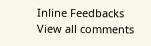Inline Feedbacks
View all comments